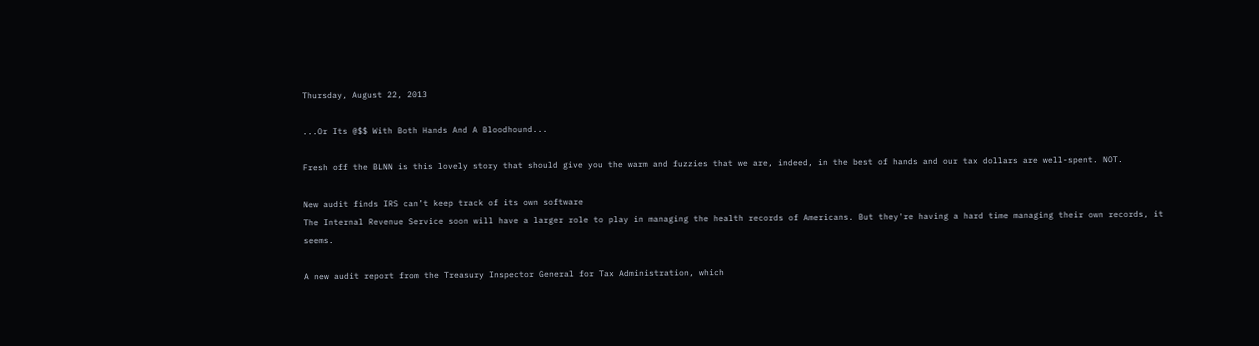Thursday, August 22, 2013

...Or Its @$$ With Both Hands And A Bloodhound...

Fresh off the BLNN is this lovely story that should give you the warm and fuzzies that we are, indeed, in the best of hands and our tax dollars are well-spent. NOT.

New audit finds IRS can’t keep track of its own software
The Internal Revenue Service soon will have a larger role to play in managing the health records of Americans. But they're having a hard time managing their own records, it seems.

A new audit report from the Treasury Inspector General for Tax Administration, which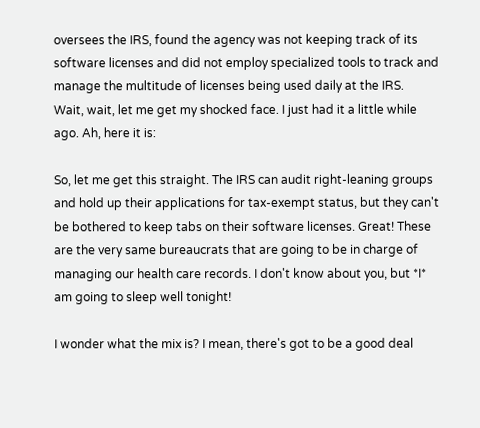oversees the IRS, found the agency was not keeping track of its software licenses and did not employ specialized tools to track and manage the multitude of licenses being used daily at the IRS.
Wait, wait, let me get my shocked face. I just had it a little while ago. Ah, here it is:

So, let me get this straight. The IRS can audit right-leaning groups and hold up their applications for tax-exempt status, but they can't be bothered to keep tabs on their software licenses. Great! These are the very same bureaucrats that are going to be in charge of managing our health care records. I don't know about you, but *I* am going to sleep well tonight!

I wonder what the mix is? I mean, there's got to be a good deal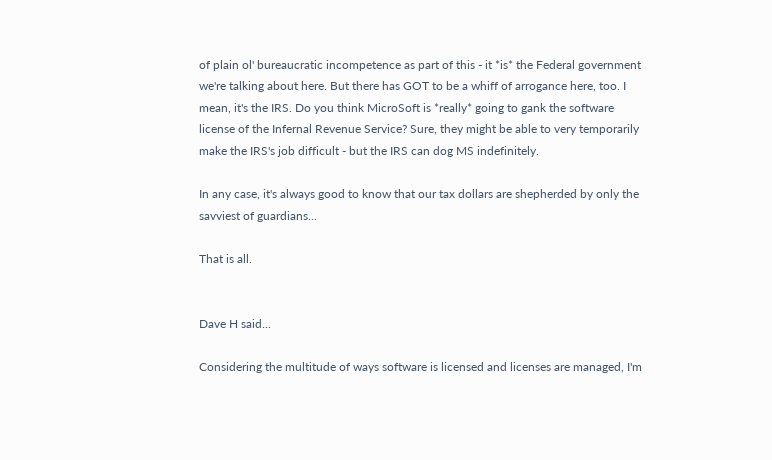of plain ol' bureaucratic incompetence as part of this - it *is* the Federal government we're talking about here. But there has GOT to be a whiff of arrogance here, too. I mean, it's the IRS. Do you think MicroSoft is *really* going to gank the software license of the Infernal Revenue Service? Sure, they might be able to very temporarily make the IRS's job difficult - but the IRS can dog MS indefinitely.

In any case, it's always good to know that our tax dollars are shepherded by only the savviest of guardians...

That is all.


Dave H said...

Considering the multitude of ways software is licensed and licenses are managed, I'm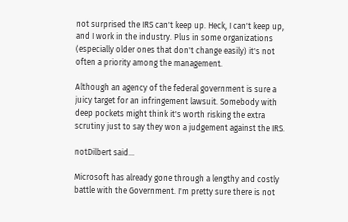not surprised the IRS can't keep up. Heck, I can't keep up, and I work in the industry. Plus in some organizations (especially older ones that don't change easily) it's not often a priority among the management.

Although an agency of the federal government is sure a juicy target for an infringement lawsuit. Somebody with deep pockets might think it's worth risking the extra scrutiny just to say they won a judgement against the IRS.

notDilbert said...

Microsoft has already gone through a lengthy and costly battle with the Government. I'm pretty sure there is not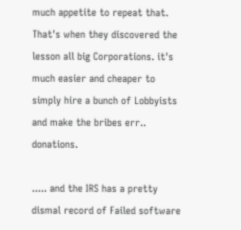much appetite to repeat that. That's when they discovered the lesson all big Corporations. it's much easier and cheaper to simply hire a bunch of Lobbyists and make the bribes err.. donations.

..... and the IRS has a pretty dismal record of Failed software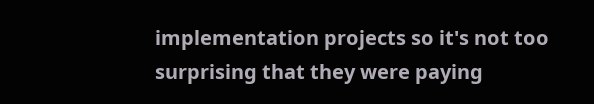implementation projects so it's not too surprising that they were paying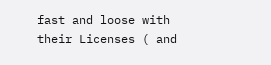fast and loose with their Licenses ( and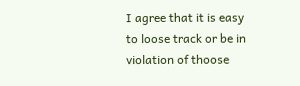I agree that it is easy to loose track or be in violation of thoose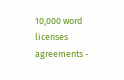10,000 word licenses agreements -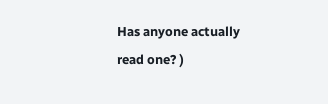Has anyone actually read one? )